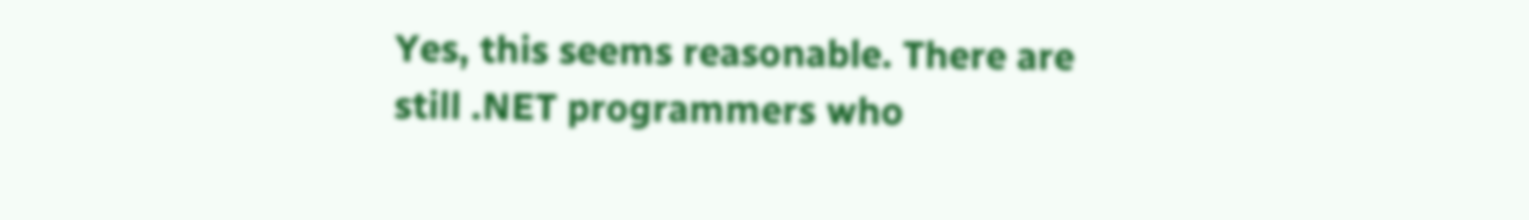Yes, this seems reasonable. There are still .NET programmers who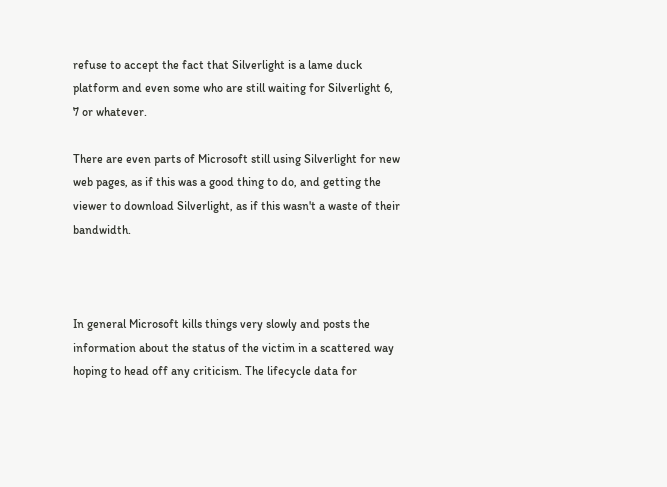refuse to accept the fact that Silverlight is a lame duck platform and even some who are still waiting for Silverlight 6, 7 or whatever.

There are even parts of Microsoft still using Silverlight for new web pages, as if this was a good thing to do, and getting the viewer to download Silverlight, as if this wasn't a waste of their bandwidth.



In general Microsoft kills things very slowly and posts the information about the status of the victim in a scattered way hoping to head off any criticism. The lifecycle data for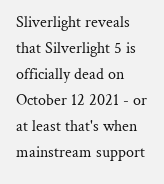Sliverlight reveals that Silverlight 5 is officially dead on October 12 2021 - or at least that's when mainstream support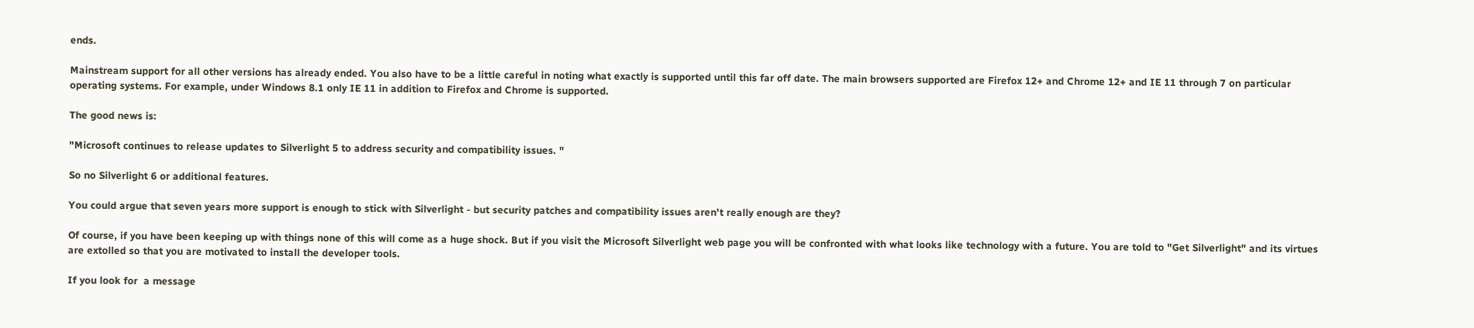ends.

Mainstream support for all other versions has already ended. You also have to be a little careful in noting what exactly is supported until this far off date. The main browsers supported are Firefox 12+ and Chrome 12+ and IE 11 through 7 on particular operating systems. For example, under Windows 8.1 only IE 11 in addition to Firefox and Chrome is supported.

The good news is:

"Microsoft continues to release updates to Silverlight 5 to address security and compatibility issues. "

So no Silverlight 6 or additional features.

You could argue that seven years more support is enough to stick with Silverlight - but security patches and compatibility issues aren't really enough are they?

Of course, if you have been keeping up with things none of this will come as a huge shock. But if you visit the Microsoft Silverlight web page you will be confronted with what looks like technology with a future. You are told to "Get Silverlight" and its virtues are extolled so that you are motivated to install the developer tools.

If you look for  a message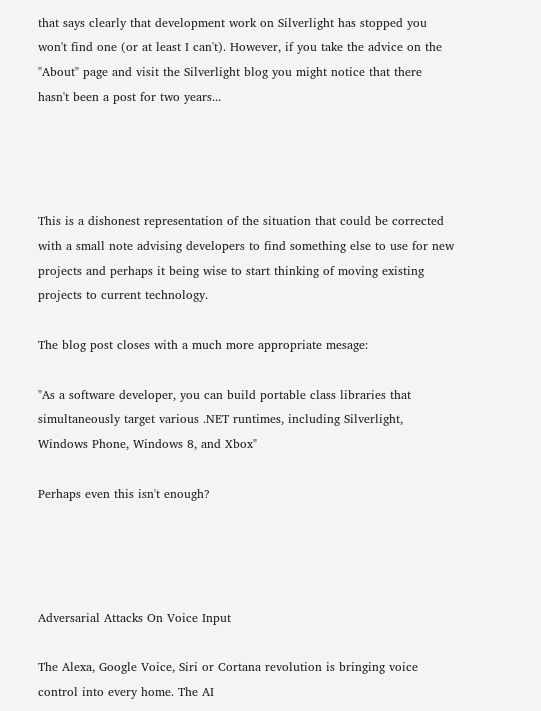that says clearly that development work on Silverlight has stopped you won't find one (or at least I can't). However, if you take the advice on the "About" page and visit the Silverlight blog you might notice that there hasn't been a post for two years...




This is a dishonest representation of the situation that could be corrected with a small note advising developers to find something else to use for new projects and perhaps it being wise to start thinking of moving existing projects to current technology.

The blog post closes with a much more appropriate mesage:

"As a software developer, you can build portable class libraries that simultaneously target various .NET runtimes, including Silverlight, Windows Phone, Windows 8, and Xbox"

Perhaps even this isn't enough?




Adversarial Attacks On Voice Input

The Alexa, Google Voice, Siri or Cortana revolution is bringing voice control into every home. The AI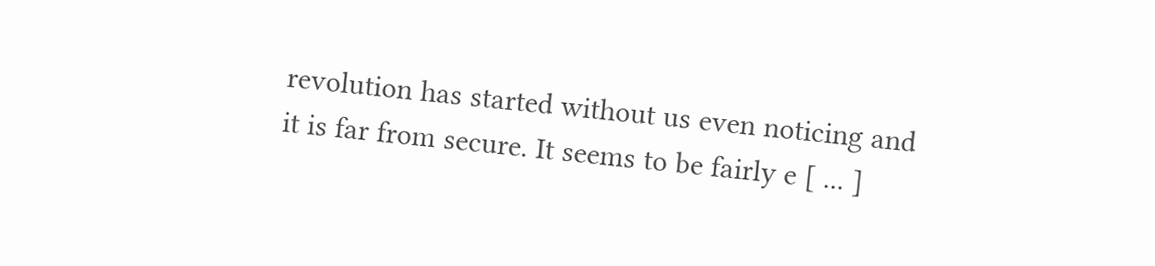revolution has started without us even noticing and it is far from secure. It seems to be fairly e [ ... ]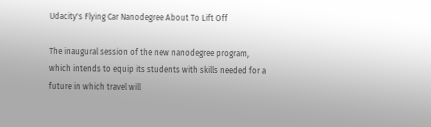Udacity's Flying Car Nanodegree About To Lift Off

The inaugural session of the new nanodegree program, which intends to equip its students with skills needed for a future in which travel will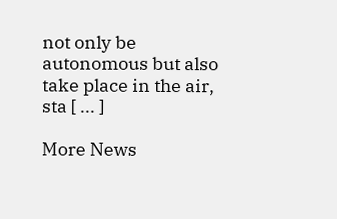not only be autonomous but also take place in the air, sta [ ... ]

More News